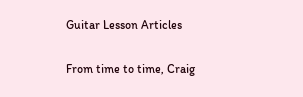Guitar Lesson Articles

From time to time, Craig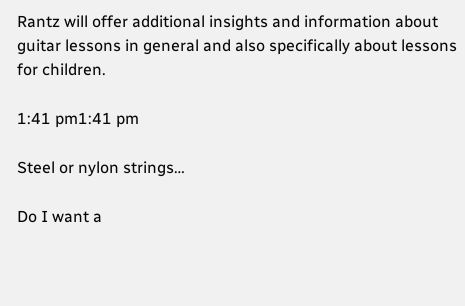Rantz will offer additional insights and information about guitar lessons in general and also specifically about lessons for children.

1:41 pm1:41 pm

Steel or nylon strings…

Do I want a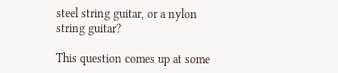steel string guitar, or a nylon string guitar?

This question comes up at some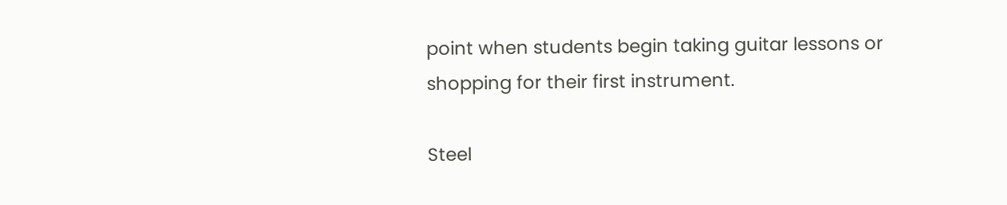point when students begin taking guitar lessons or shopping for their first instrument.

Steel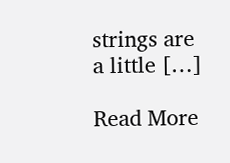strings are a little […]

Read More